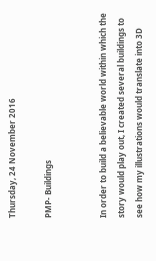Thursday, 24 November 2016

PMP- Buildings


In order to build a believable world within which the story would play out, I created several buildings to see how my illustrations would translate into 3D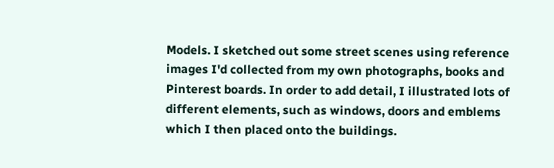Models. I sketched out some street scenes using reference images I'd collected from my own photographs, books and Pinterest boards. In order to add detail, I illustrated lots of different elements, such as windows, doors and emblems which I then placed onto the buildings.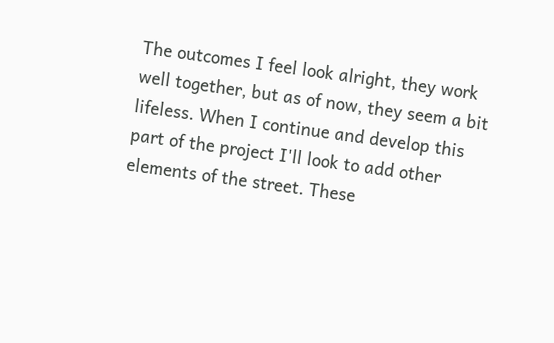The outcomes I feel look alright, they work well together, but as of now, they seem a bit lifeless. When I continue and develop this part of the project I'll look to add other elements of the street. These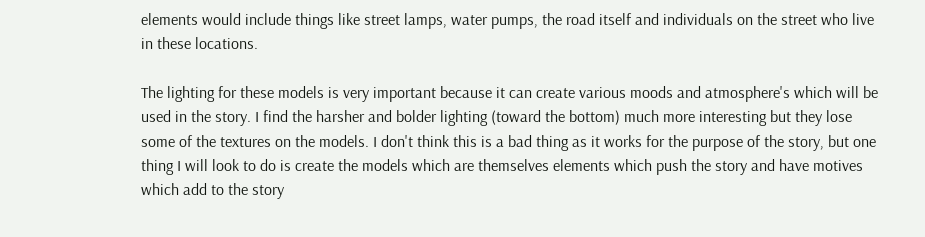elements would include things like street lamps, water pumps, the road itself and individuals on the street who live in these locations.

The lighting for these models is very important because it can create various moods and atmosphere's which will be used in the story. I find the harsher and bolder lighting (toward the bottom) much more interesting but they lose some of the textures on the models. I don't think this is a bad thing as it works for the purpose of the story, but one thing I will look to do is create the models which are themselves elements which push the story and have motives which add to the story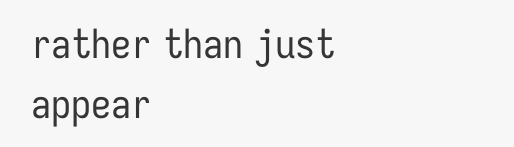rather than just appear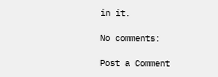in it.

No comments:

Post a Comment